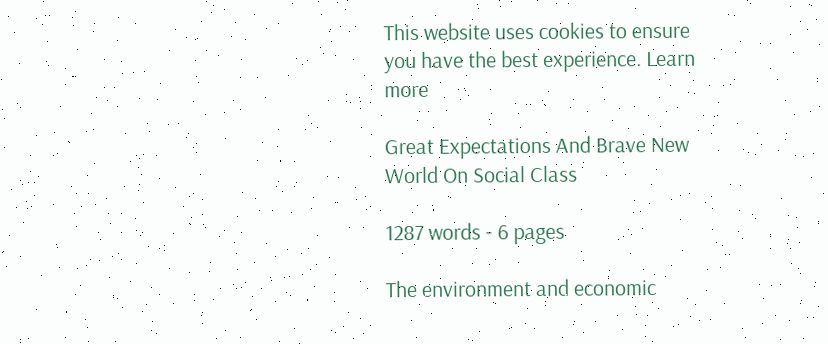This website uses cookies to ensure you have the best experience. Learn more

Great Expectations And Brave New World On Social Class

1287 words - 6 pages

The environment and economic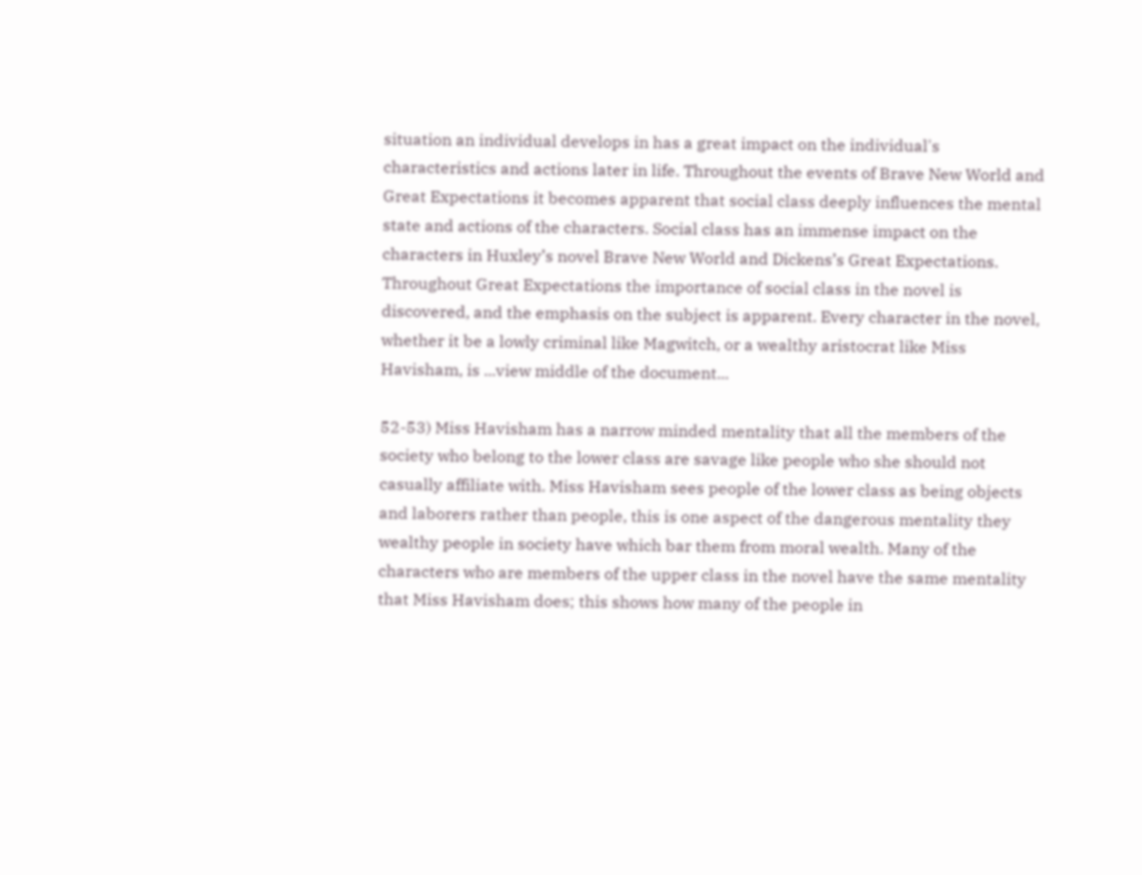situation an individual develops in has a great impact on the individual's characteristics and actions later in life. Throughout the events of Brave New World and Great Expectations it becomes apparent that social class deeply influences the mental state and actions of the characters. Social class has an immense impact on the characters in Huxley’s novel Brave New World and Dickens’s Great Expectations.
Throughout Great Expectations the importance of social class in the novel is discovered, and the emphasis on the subject is apparent. Every character in the novel, whether it be a lowly criminal like Magwitch, or a wealthy aristocrat like Miss Havisham, is ...view middle of the document...

52-53) Miss Havisham has a narrow minded mentality that all the members of the society who belong to the lower class are savage like people who she should not casually affiliate with. Miss Havisham sees people of the lower class as being objects and laborers rather than people, this is one aspect of the dangerous mentality they wealthy people in society have which bar them from moral wealth. Many of the characters who are members of the upper class in the novel have the same mentality that Miss Havisham does; this shows how many of the people in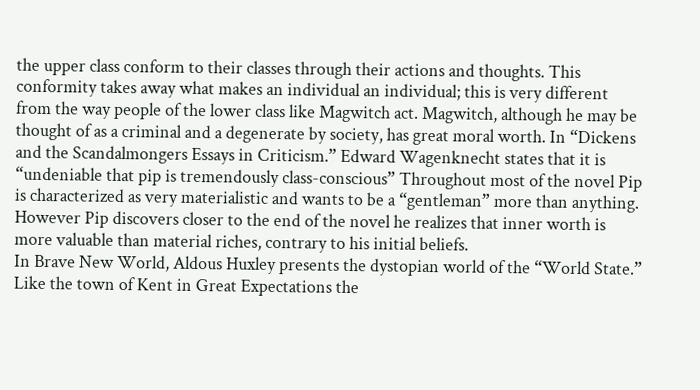the upper class conform to their classes through their actions and thoughts. This conformity takes away what makes an individual an individual; this is very different from the way people of the lower class like Magwitch act. Magwitch, although he may be thought of as a criminal and a degenerate by society, has great moral worth. In “Dickens and the Scandalmongers Essays in Criticism.” Edward Wagenknecht states that it is “undeniable that pip is tremendously class-conscious” Throughout most of the novel Pip is characterized as very materialistic and wants to be a “gentleman” more than anything. However Pip discovers closer to the end of the novel he realizes that inner worth is more valuable than material riches, contrary to his initial beliefs.
In Brave New World, Aldous Huxley presents the dystopian world of the “World State.” Like the town of Kent in Great Expectations the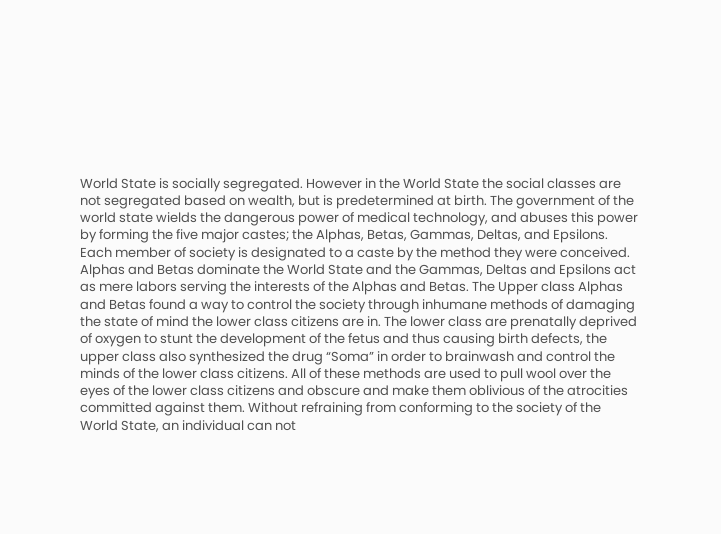World State is socially segregated. However in the World State the social classes are not segregated based on wealth, but is predetermined at birth. The government of the world state wields the dangerous power of medical technology, and abuses this power by forming the five major castes; the Alphas, Betas, Gammas, Deltas, and Epsilons. Each member of society is designated to a caste by the method they were conceived. Alphas and Betas dominate the World State and the Gammas, Deltas and Epsilons act as mere labors serving the interests of the Alphas and Betas. The Upper class Alphas and Betas found a way to control the society through inhumane methods of damaging the state of mind the lower class citizens are in. The lower class are prenatally deprived of oxygen to stunt the development of the fetus and thus causing birth defects, the upper class also synthesized the drug “Soma” in order to brainwash and control the minds of the lower class citizens. All of these methods are used to pull wool over the eyes of the lower class citizens and obscure and make them oblivious of the atrocities committed against them. Without refraining from conforming to the society of the World State, an individual can not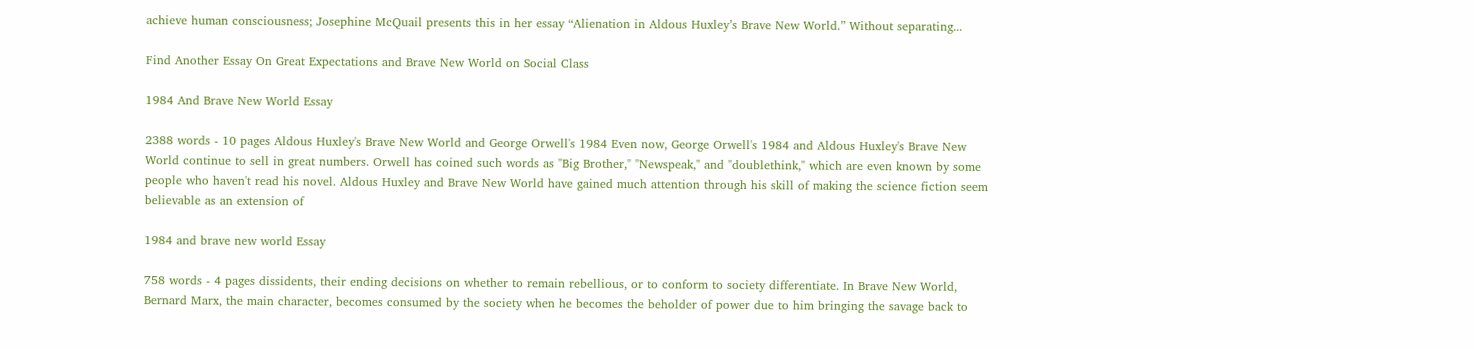achieve human consciousness; Josephine McQuail presents this in her essay “Alienation in Aldous Huxley’s Brave New World.” Without separating...

Find Another Essay On Great Expectations and Brave New World on Social Class

1984 And Brave New World Essay

2388 words - 10 pages Aldous Huxley's Brave New World and George Orwell's 1984 Even now, George Orwell's 1984 and Aldous Huxley's Brave New World continue to sell in great numbers. Orwell has coined such words as "Big Brother," "Newspeak," and "doublethink," which are even known by some people who haven't read his novel. Aldous Huxley and Brave New World have gained much attention through his skill of making the science fiction seem believable as an extension of

1984 and brave new world Essay

758 words - 4 pages dissidents, their ending decisions on whether to remain rebellious, or to conform to society differentiate. In Brave New World, Bernard Marx, the main character, becomes consumed by the society when he becomes the beholder of power due to him bringing the savage back to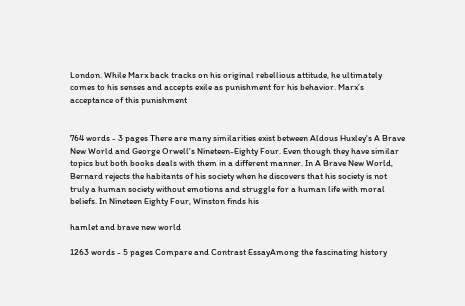London. While Marx back tracks on his original rebellious attitude, he ultimately comes to his senses and accepts exile as punishment for his behavior. Marx’s acceptance of this punishment


764 words - 3 pages There are many similarities exist between Aldous Huxley's A Brave New World and George Orwell's Nineteen-Eighty Four. Even though they have similar topics but both books deals with them in a different manner. In A Brave New World, Bernard rejects the habitants of his society when he discovers that his society is not truly a human society without emotions and struggle for a human life with moral beliefs. In Nineteen Eighty Four, Winston finds his

hamlet and brave new world

1263 words - 5 pages Compare and Contrast EssayAmong the fascinating history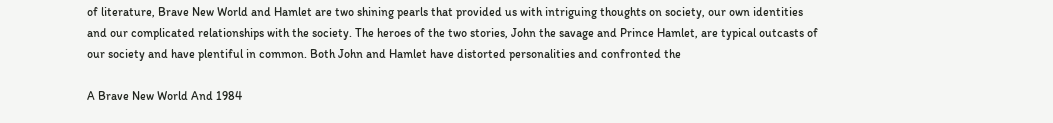of literature, Brave New World and Hamlet are two shining pearls that provided us with intriguing thoughts on society, our own identities and our complicated relationships with the society. The heroes of the two stories, John the savage and Prince Hamlet, are typical outcasts of our society and have plentiful in common. Both John and Hamlet have distorted personalities and confronted the

A Brave New World And 1984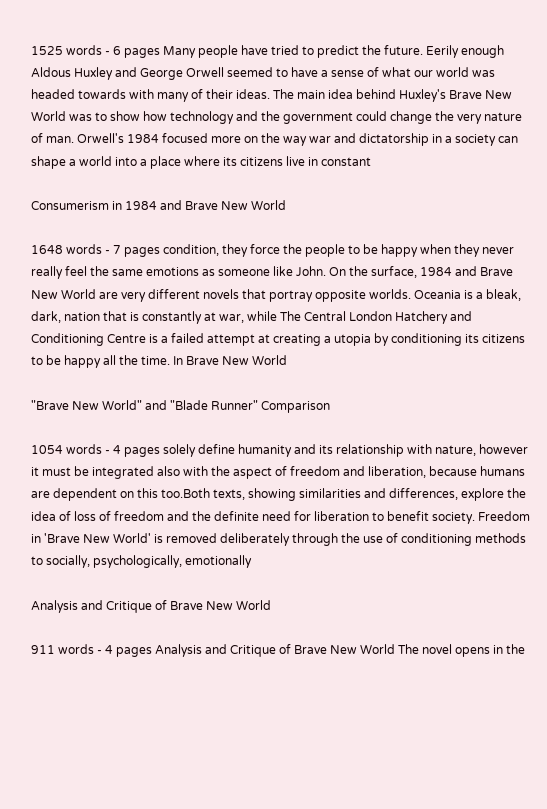1525 words - 6 pages Many people have tried to predict the future. Eerily enough Aldous Huxley and George Orwell seemed to have a sense of what our world was headed towards with many of their ideas. The main idea behind Huxley's Brave New World was to show how technology and the government could change the very nature of man. Orwell's 1984 focused more on the way war and dictatorship in a society can shape a world into a place where its citizens live in constant

Consumerism in 1984 and Brave New World

1648 words - 7 pages condition, they force the people to be happy when they never really feel the same emotions as someone like John. On the surface, 1984 and Brave New World are very different novels that portray opposite worlds. Oceania is a bleak, dark, nation that is constantly at war, while The Central London Hatchery and Conditioning Centre is a failed attempt at creating a utopia by conditioning its citizens to be happy all the time. In Brave New World

"Brave New World" and "Blade Runner" Comparison

1054 words - 4 pages solely define humanity and its relationship with nature, however it must be integrated also with the aspect of freedom and liberation, because humans are dependent on this too.Both texts, showing similarities and differences, explore the idea of loss of freedom and the definite need for liberation to benefit society. Freedom in 'Brave New World' is removed deliberately through the use of conditioning methods to socially, psychologically, emotionally

Analysis and Critique of Brave New World

911 words - 4 pages Analysis and Critique of Brave New World The novel opens in the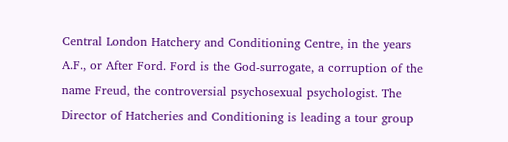Central London Hatchery and Conditioning Centre, in the years A.F., or After Ford. Ford is the God-surrogate, a corruption of the name Freud, the controversial psychosexual psychologist. The Director of Hatcheries and Conditioning is leading a tour group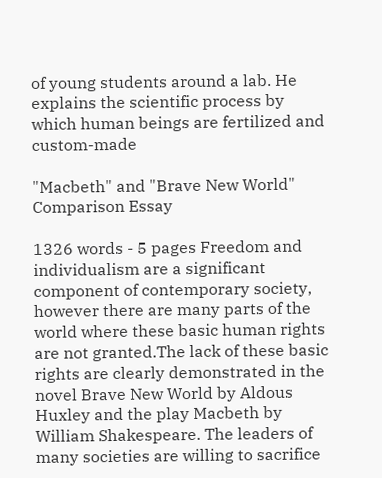of young students around a lab. He explains the scientific process by which human beings are fertilized and custom-made

"Macbeth" and "Brave New World" Comparison Essay

1326 words - 5 pages Freedom and individualism are a significant component of contemporary society, however there are many parts of the world where these basic human rights are not granted.The lack of these basic rights are clearly demonstrated in the novel Brave New World by Aldous Huxley and the play Macbeth by William Shakespeare. The leaders of many societies are willing to sacrifice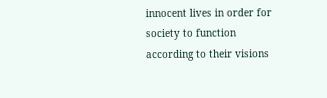innocent lives in order for society to function according to their visions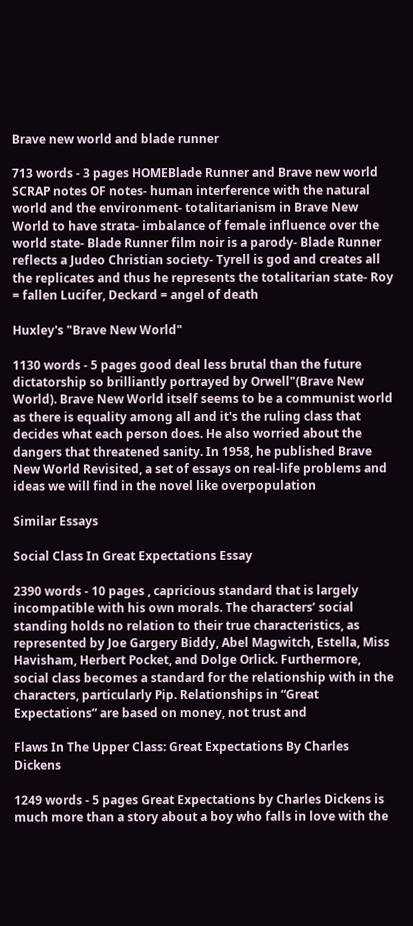Brave new world and blade runner

713 words - 3 pages HOMEBlade Runner and Brave new world SCRAP notes OF notes- human interference with the natural world and the environment- totalitarianism in Brave New World to have strata- imbalance of female influence over the world state- Blade Runner film noir is a parody- Blade Runner reflects a Judeo Christian society- Tyrell is god and creates all the replicates and thus he represents the totalitarian state- Roy = fallen Lucifer, Deckard = angel of death

Huxley's "Brave New World"

1130 words - 5 pages good deal less brutal than the future dictatorship so brilliantly portrayed by Orwell"(Brave New World). Brave New World itself seems to be a communist world as there is equality among all and it's the ruling class that decides what each person does. He also worried about the dangers that threatened sanity. In 1958, he published Brave New World Revisited, a set of essays on real-life problems and ideas we will find in the novel like overpopulation

Similar Essays

Social Class In Great Expectations Essay

2390 words - 10 pages , capricious standard that is largely incompatible with his own morals. The characters’ social standing holds no relation to their true characteristics, as represented by Joe Gargery Biddy, Abel Magwitch, Estella, Miss Havisham, Herbert Pocket, and Dolge Orlick. Furthermore, social class becomes a standard for the relationship with in the characters, particularly Pip. Relationships in “Great Expectations” are based on money, not trust and

Flaws In The Upper Class: Great Expectations By Charles Dickens

1249 words - 5 pages Great Expectations by Charles Dickens is much more than a story about a boy who falls in love with the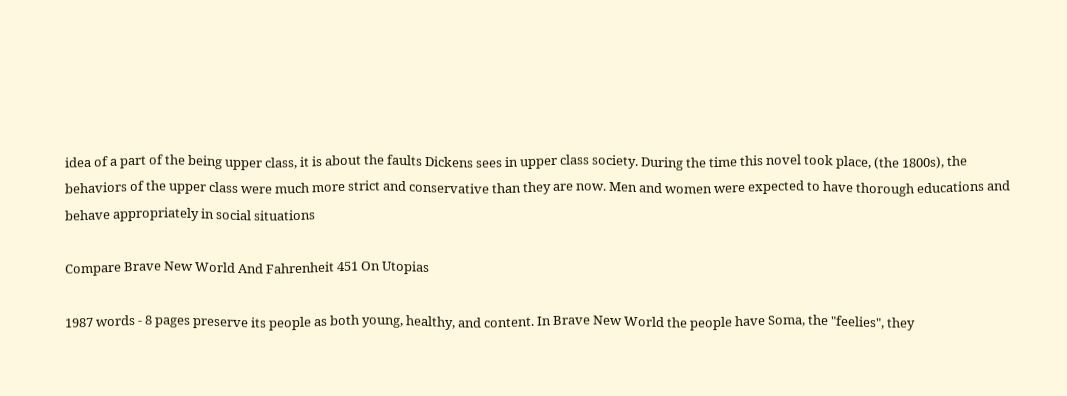idea of a part of the being upper class, it is about the faults Dickens sees in upper class society. During the time this novel took place, (the 1800s), the behaviors of the upper class were much more strict and conservative than they are now. Men and women were expected to have thorough educations and behave appropriately in social situations

Compare Brave New World And Fahrenheit 451 On Utopias

1987 words - 8 pages preserve its people as both young, healthy, and content. In Brave New World the people have Soma, the "feelies", they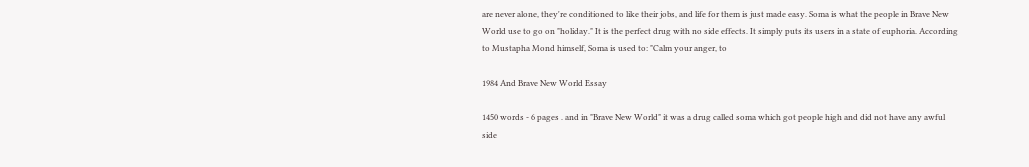are never alone, they're conditioned to like their jobs, and life for them is just made easy. Soma is what the people in Brave New World use to go on "holiday." It is the perfect drug with no side effects. It simply puts its users in a state of euphoria. According to Mustapha Mond himself, Soma is used to: "Calm your anger, to

1984 And Brave New World Essay

1450 words - 6 pages . and in "Brave New World" it was a drug called soma which got people high and did not have any awful side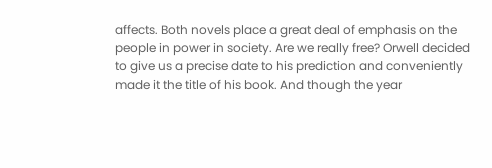affects. Both novels place a great deal of emphasis on the people in power in society. Are we really free? Orwell decided to give us a precise date to his prediction and conveniently made it the title of his book. And though the year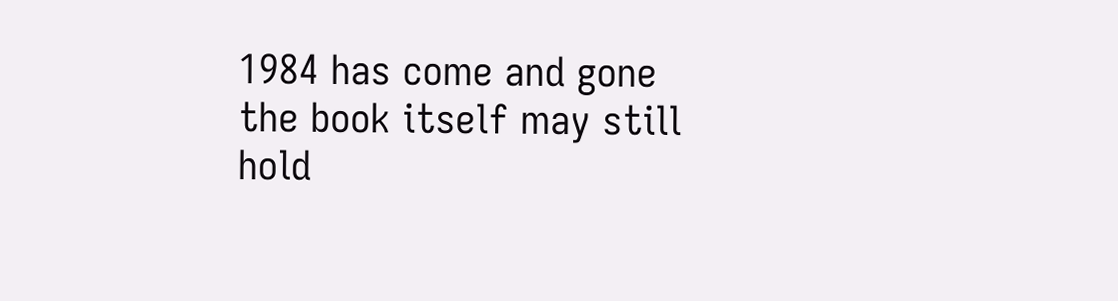1984 has come and gone the book itself may still hold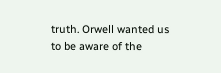truth. Orwell wanted us to be aware of the